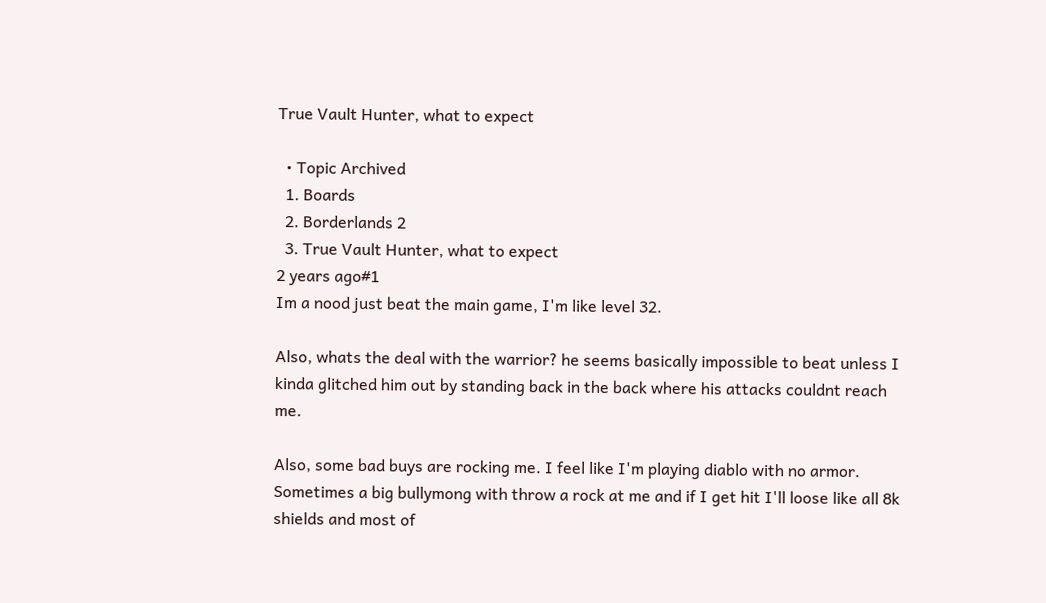True Vault Hunter, what to expect

  • Topic Archived
  1. Boards
  2. Borderlands 2
  3. True Vault Hunter, what to expect
2 years ago#1
Im a nood just beat the main game, I'm like level 32.

Also, whats the deal with the warrior? he seems basically impossible to beat unless I kinda glitched him out by standing back in the back where his attacks couldnt reach me.

Also, some bad buys are rocking me. I feel like I'm playing diablo with no armor. Sometimes a big bullymong with throw a rock at me and if I get hit I'll loose like all 8k shields and most of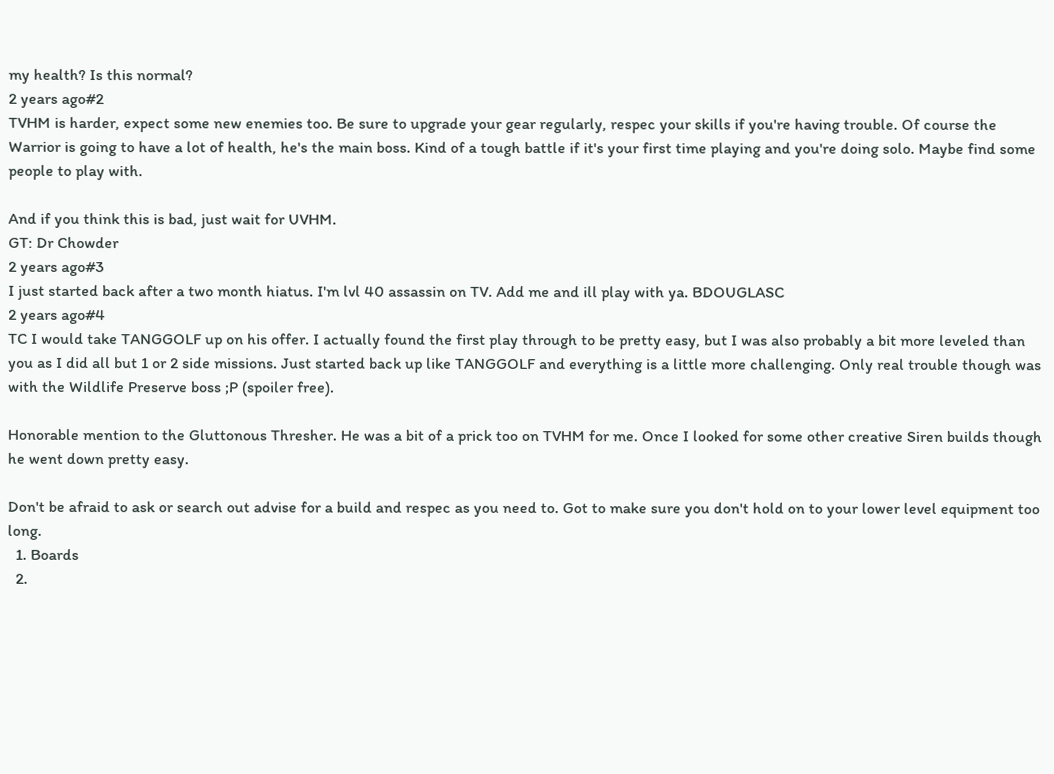my health? Is this normal?
2 years ago#2
TVHM is harder, expect some new enemies too. Be sure to upgrade your gear regularly, respec your skills if you're having trouble. Of course the Warrior is going to have a lot of health, he's the main boss. Kind of a tough battle if it's your first time playing and you're doing solo. Maybe find some people to play with.

And if you think this is bad, just wait for UVHM.
GT: Dr Chowder
2 years ago#3
I just started back after a two month hiatus. I'm lvl 40 assassin on TV. Add me and ill play with ya. BDOUGLASC
2 years ago#4
TC I would take TANGGOLF up on his offer. I actually found the first play through to be pretty easy, but I was also probably a bit more leveled than you as I did all but 1 or 2 side missions. Just started back up like TANGGOLF and everything is a little more challenging. Only real trouble though was with the Wildlife Preserve boss ;P (spoiler free).

Honorable mention to the Gluttonous Thresher. He was a bit of a prick too on TVHM for me. Once I looked for some other creative Siren builds though he went down pretty easy.

Don't be afraid to ask or search out advise for a build and respec as you need to. Got to make sure you don't hold on to your lower level equipment too long.
  1. Boards
  2.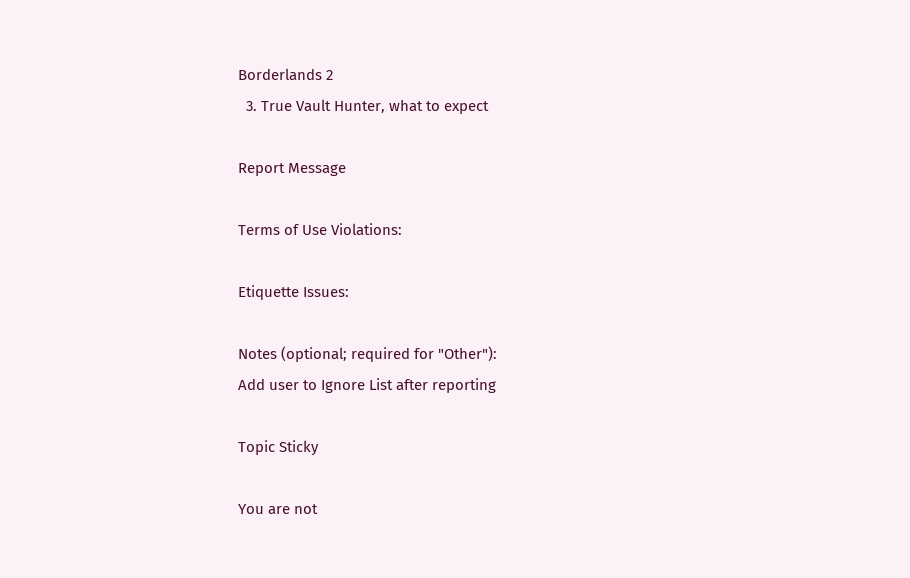Borderlands 2
  3. True Vault Hunter, what to expect

Report Message

Terms of Use Violations:

Etiquette Issues:

Notes (optional; required for "Other"):
Add user to Ignore List after reporting

Topic Sticky

You are not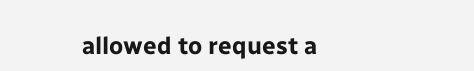allowed to request a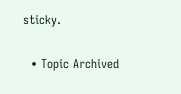sticky.

  • Topic Archived